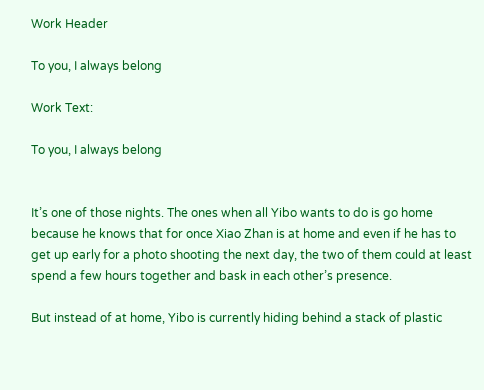Work Header

To you, I always belong

Work Text:

To you, I always belong


It’s one of those nights. The ones when all Yibo wants to do is go home because he knows that for once Xiao Zhan is at home and even if he has to get up early for a photo shooting the next day, the two of them could at least spend a few hours together and bask in each other’s presence.

But instead of at home, Yibo is currently hiding behind a stack of plastic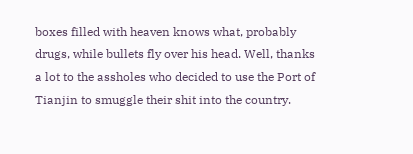boxes filled with heaven knows what, probably drugs, while bullets fly over his head. Well, thanks a lot to the assholes who decided to use the Port of Tianjin to smuggle their shit into the country.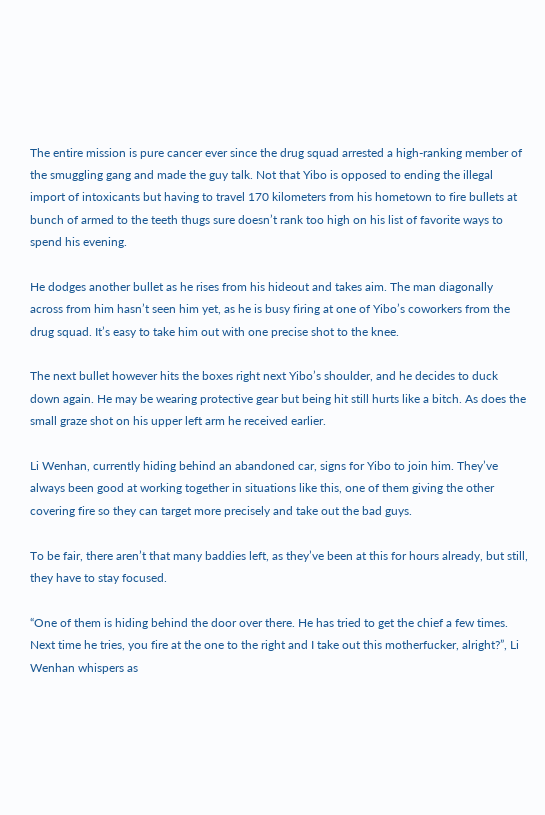The entire mission is pure cancer ever since the drug squad arrested a high-ranking member of the smuggling gang and made the guy talk. Not that Yibo is opposed to ending the illegal import of intoxicants but having to travel 170 kilometers from his hometown to fire bullets at bunch of armed to the teeth thugs sure doesn’t rank too high on his list of favorite ways to spend his evening.

He dodges another bullet as he rises from his hideout and takes aim. The man diagonally across from him hasn’t seen him yet, as he is busy firing at one of Yibo’s coworkers from the drug squad. It’s easy to take him out with one precise shot to the knee.

The next bullet however hits the boxes right next Yibo’s shoulder, and he decides to duck down again. He may be wearing protective gear but being hit still hurts like a bitch. As does the small graze shot on his upper left arm he received earlier.

Li Wenhan, currently hiding behind an abandoned car, signs for Yibo to join him. They’ve always been good at working together in situations like this, one of them giving the other covering fire so they can target more precisely and take out the bad guys.

To be fair, there aren’t that many baddies left, as they’ve been at this for hours already, but still, they have to stay focused.

“One of them is hiding behind the door over there. He has tried to get the chief a few times. Next time he tries, you fire at the one to the right and I take out this motherfucker, alright?”, Li Wenhan whispers as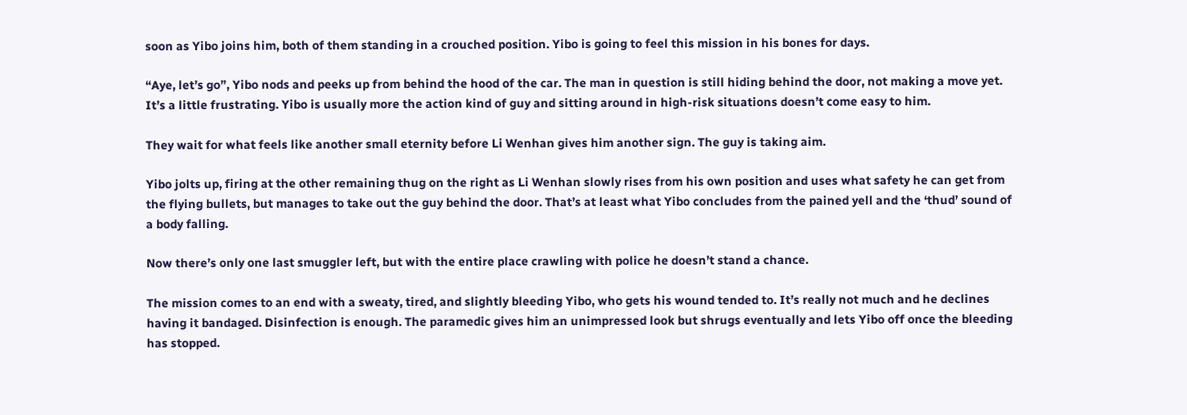soon as Yibo joins him, both of them standing in a crouched position. Yibo is going to feel this mission in his bones for days.

“Aye, let’s go”, Yibo nods and peeks up from behind the hood of the car. The man in question is still hiding behind the door, not making a move yet. It’s a little frustrating. Yibo is usually more the action kind of guy and sitting around in high-risk situations doesn’t come easy to him.

They wait for what feels like another small eternity before Li Wenhan gives him another sign. The guy is taking aim.

Yibo jolts up, firing at the other remaining thug on the right as Li Wenhan slowly rises from his own position and uses what safety he can get from the flying bullets, but manages to take out the guy behind the door. That’s at least what Yibo concludes from the pained yell and the ‘thud’ sound of a body falling.

Now there’s only one last smuggler left, but with the entire place crawling with police he doesn’t stand a chance.

The mission comes to an end with a sweaty, tired, and slightly bleeding Yibo, who gets his wound tended to. It’s really not much and he declines having it bandaged. Disinfection is enough. The paramedic gives him an unimpressed look but shrugs eventually and lets Yibo off once the bleeding has stopped.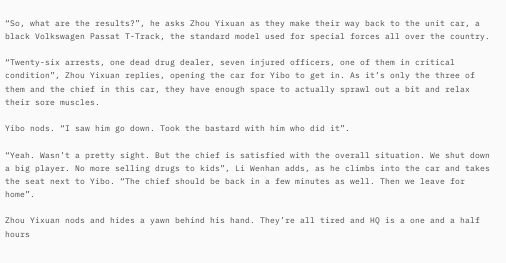“So, what are the results?”, he asks Zhou Yixuan as they make their way back to the unit car, a black Volkswagen Passat T-Track, the standard model used for special forces all over the country.

“Twenty-six arrests, one dead drug dealer, seven injured officers, one of them in critical condition”, Zhou Yixuan replies, opening the car for Yibo to get in. As it’s only the three of them and the chief in this car, they have enough space to actually sprawl out a bit and relax their sore muscles.

Yibo nods. “I saw him go down. Took the bastard with him who did it”.

“Yeah. Wasn’t a pretty sight. But the chief is satisfied with the overall situation. We shut down a big player. No more selling drugs to kids”, Li Wenhan adds, as he climbs into the car and takes the seat next to Yibo. “The chief should be back in a few minutes as well. Then we leave for home”.

Zhou Yixuan nods and hides a yawn behind his hand. They’re all tired and HQ is a one and a half hours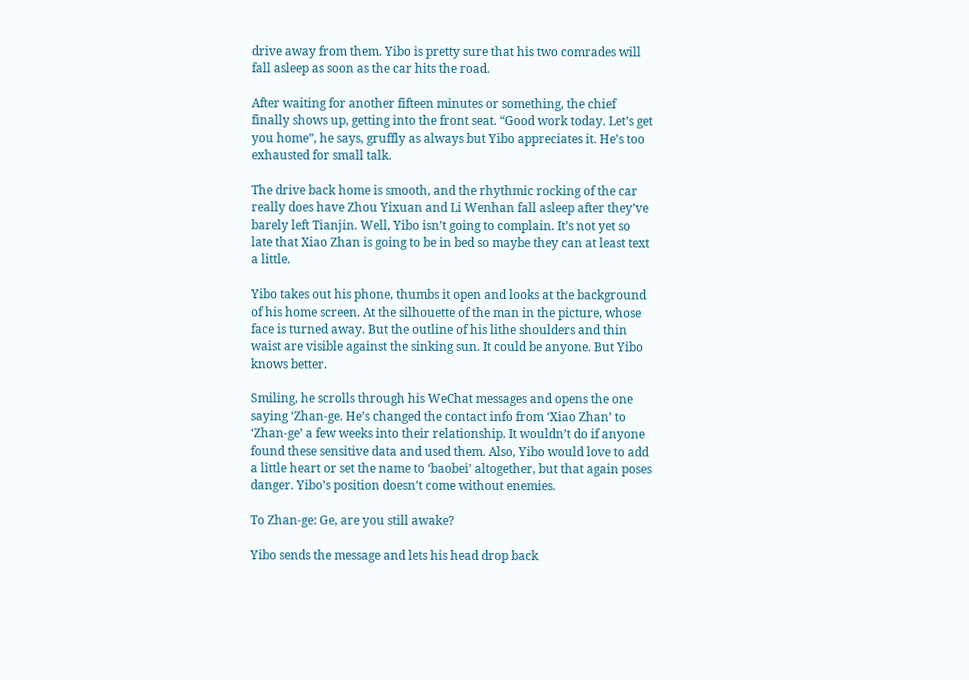drive away from them. Yibo is pretty sure that his two comrades will fall asleep as soon as the car hits the road.

After waiting for another fifteen minutes or something, the chief finally shows up, getting into the front seat. “Good work today. Let’s get you home”, he says, gruffly as always but Yibo appreciates it. He’s too exhausted for small talk.

The drive back home is smooth, and the rhythmic rocking of the car really does have Zhou Yixuan and Li Wenhan fall asleep after they’ve barely left Tianjin. Well, Yibo isn’t going to complain. It’s not yet so late that Xiao Zhan is going to be in bed so maybe they can at least text a little.

Yibo takes out his phone, thumbs it open and looks at the background of his home screen. At the silhouette of the man in the picture, whose face is turned away. But the outline of his lithe shoulders and thin waist are visible against the sinking sun. It could be anyone. But Yibo knows better.

Smiling, he scrolls through his WeChat messages and opens the one saying ‘Zhan-ge. He’s changed the contact info from ‘Xiao Zhan’ to ‘Zhan-ge’ a few weeks into their relationship. It wouldn’t do if anyone found these sensitive data and used them. Also, Yibo would love to add a little heart or set the name to ‘baobei’ altogether, but that again poses danger. Yibo’s position doesn’t come without enemies.

To Zhan-ge: Ge, are you still awake?

Yibo sends the message and lets his head drop back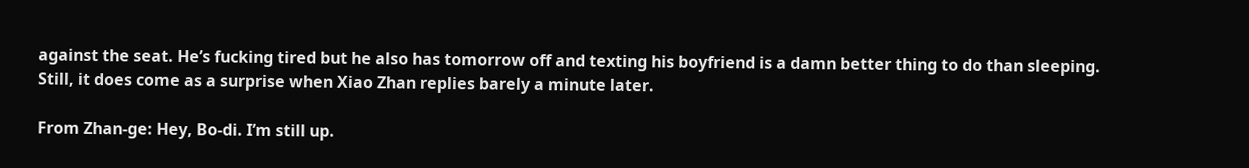against the seat. He’s fucking tired but he also has tomorrow off and texting his boyfriend is a damn better thing to do than sleeping. Still, it does come as a surprise when Xiao Zhan replies barely a minute later.

From Zhan-ge: Hey, Bo-di. I’m still up.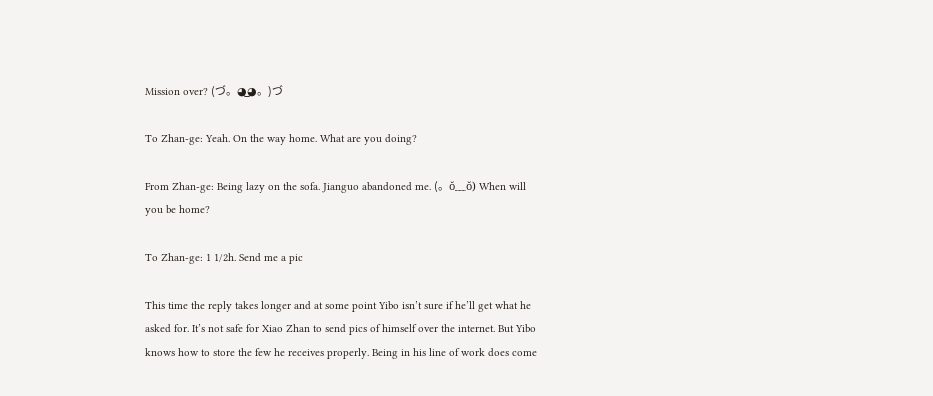Mission over? (づ。◕‿‿◕。)づ

To Zhan-ge: Yeah. On the way home. What are you doing?

From Zhan-ge: Being lazy on the sofa. Jianguo abandoned me. (。ŏ﹏ŏ) When will you be home?

To Zhan-ge: 1 1/2h. Send me a pic

This time the reply takes longer and at some point Yibo isn’t sure if he’ll get what he asked for. It’s not safe for Xiao Zhan to send pics of himself over the internet. But Yibo knows how to store the few he receives properly. Being in his line of work does come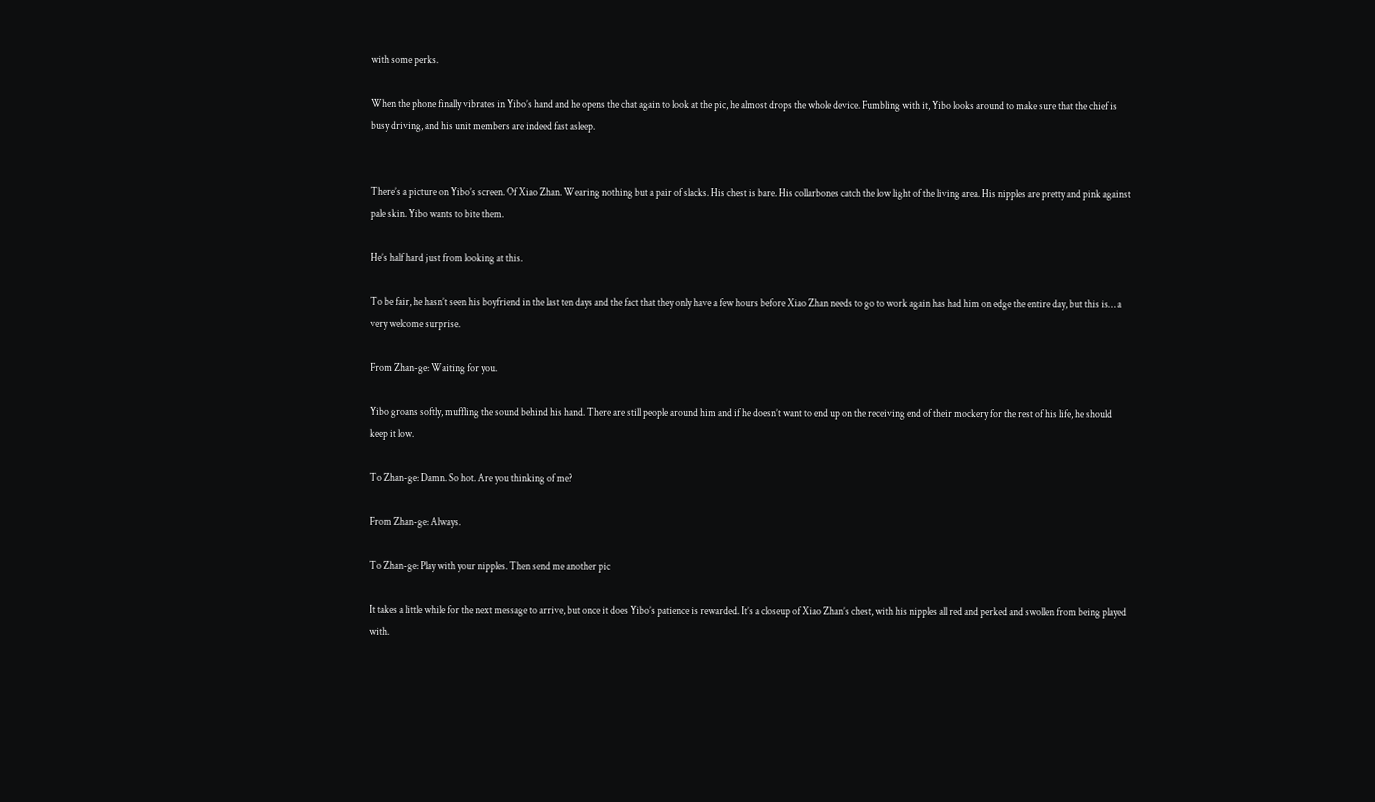with some perks.

When the phone finally vibrates in Yibo’s hand and he opens the chat again to look at the pic, he almost drops the whole device. Fumbling with it, Yibo looks around to make sure that the chief is busy driving, and his unit members are indeed fast asleep.


There’s a picture on Yibo’s screen. Of Xiao Zhan. Wearing nothing but a pair of slacks. His chest is bare. His collarbones catch the low light of the living area. His nipples are pretty and pink against pale skin. Yibo wants to bite them.

He’s half hard just from looking at this.

To be fair, he hasn’t seen his boyfriend in the last ten days and the fact that they only have a few hours before Xiao Zhan needs to go to work again has had him on edge the entire day, but this is… a very welcome surprise.

From Zhan-ge: Waiting for you.

Yibo groans softly, muffling the sound behind his hand. There are still people around him and if he doesn’t want to end up on the receiving end of their mockery for the rest of his life, he should keep it low.

To Zhan-ge: Damn. So hot. Are you thinking of me?

From Zhan-ge: Always.

To Zhan-ge: Play with your nipples. Then send me another pic

It takes a little while for the next message to arrive, but once it does Yibo’s patience is rewarded. It’s a closeup of Xiao Zhan’s chest, with his nipples all red and perked and swollen from being played with.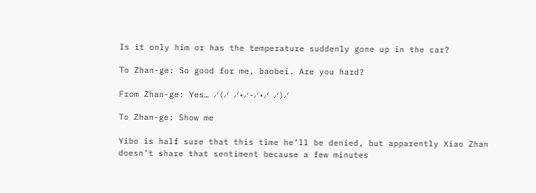Is it only him or has the temperature suddenly gone up in the car?

To Zhan-ge: So good for me, baobei. Are you hard?

From Zhan-ge: Yes… ⁄(⁄ ⁄•⁄-⁄•⁄ ⁄)⁄

To Zhan-ge: Show me

Yibo is half sure that this time he’ll be denied, but apparently Xiao Zhan doesn’t share that sentiment because a few minutes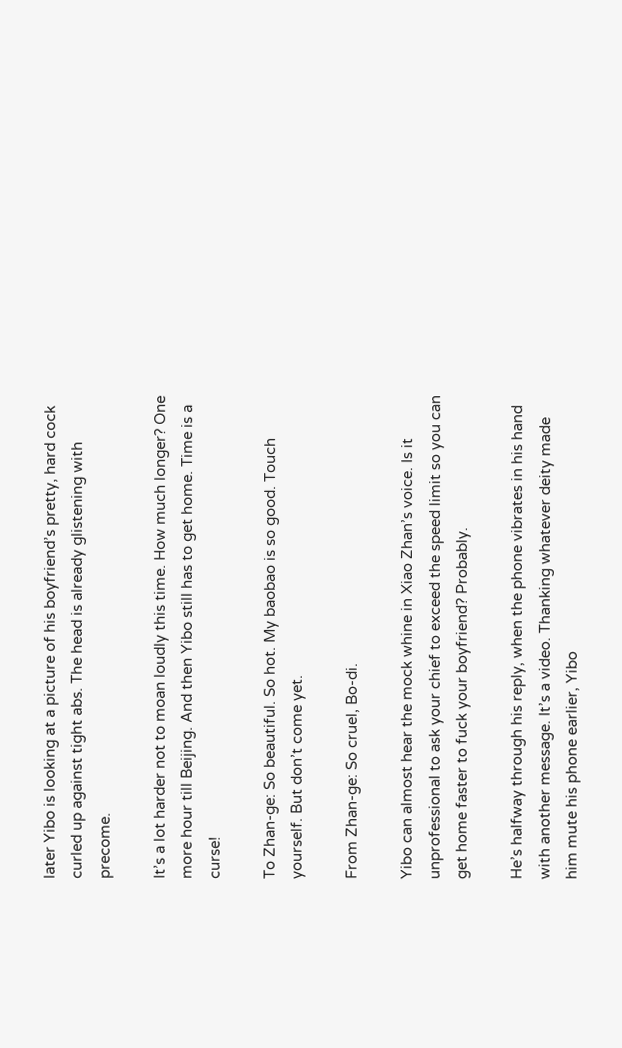later Yibo is looking at a picture of his boyfriend’s pretty, hard cock curled up against tight abs. The head is already glistening with precome.

It’s a lot harder not to moan loudly this time. How much longer? One more hour till Beijing. And then Yibo still has to get home. Time is a curse!

To Zhan-ge: So beautiful. So hot. My baobao is so good. Touch yourself. But don’t come yet.

From Zhan-ge: So cruel, Bo-di.

Yibo can almost hear the mock whine in Xiao Zhan’s voice. Is it unprofessional to ask your chief to exceed the speed limit so you can get home faster to fuck your boyfriend? Probably.

He’s halfway through his reply, when the phone vibrates in his hand with another message. It’s a video. Thanking whatever deity made him mute his phone earlier, Yibo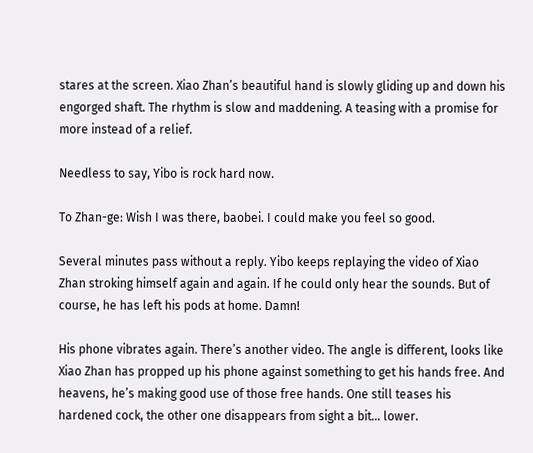stares at the screen. Xiao Zhan’s beautiful hand is slowly gliding up and down his engorged shaft. The rhythm is slow and maddening. A teasing with a promise for more instead of a relief.

Needless to say, Yibo is rock hard now.

To Zhan-ge: Wish I was there, baobei. I could make you feel so good.

Several minutes pass without a reply. Yibo keeps replaying the video of Xiao Zhan stroking himself again and again. If he could only hear the sounds. But of course, he has left his pods at home. Damn!

His phone vibrates again. There’s another video. The angle is different, looks like Xiao Zhan has propped up his phone against something to get his hands free. And heavens, he’s making good use of those free hands. One still teases his hardened cock, the other one disappears from sight a bit… lower.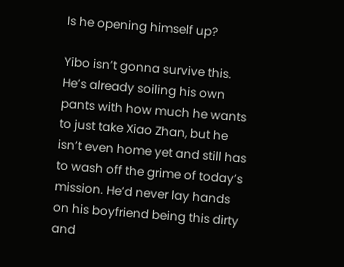Is he opening himself up?

Yibo isn’t gonna survive this. He’s already soiling his own pants with how much he wants to just take Xiao Zhan, but he isn’t even home yet and still has to wash off the grime of today’s mission. He’d never lay hands on his boyfriend being this dirty and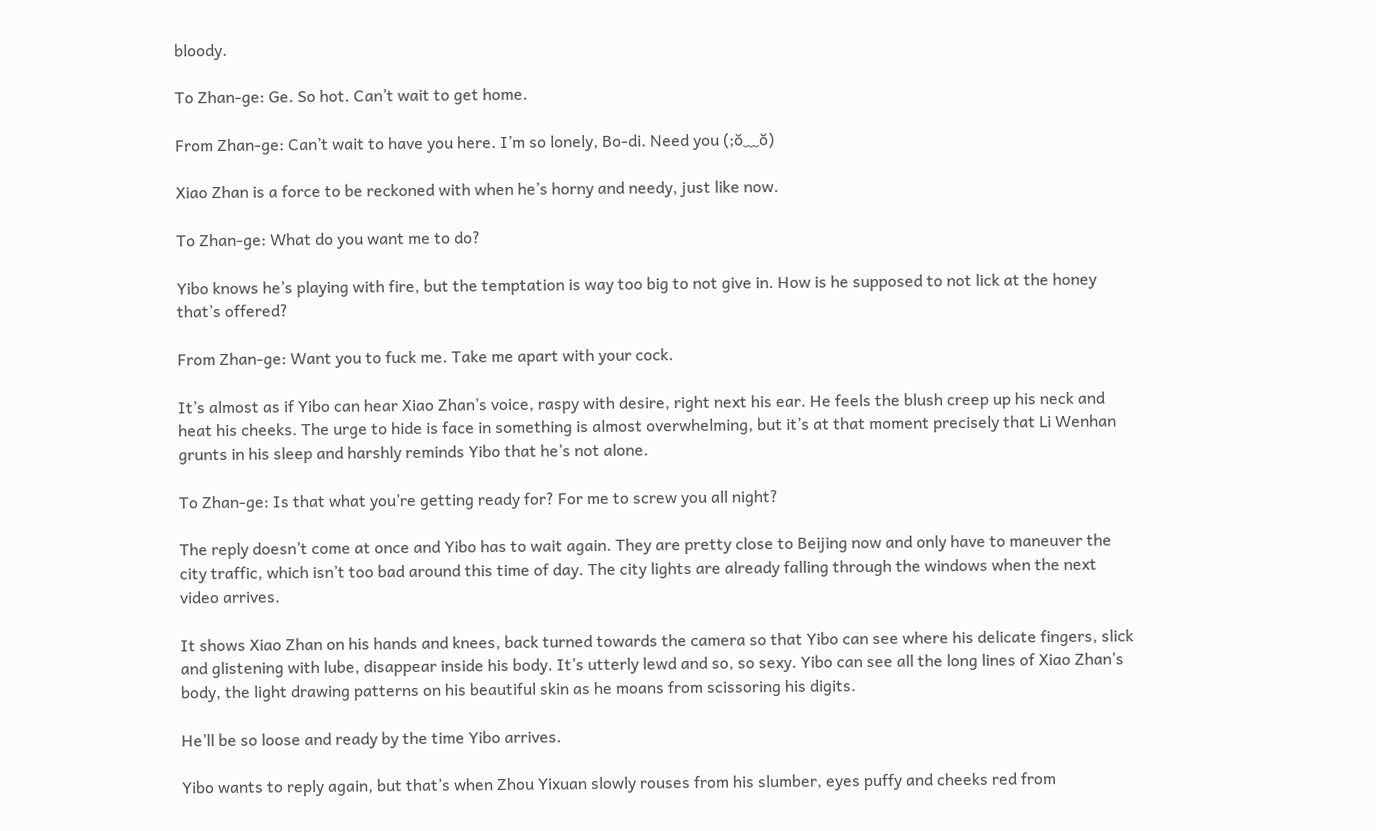bloody.

To Zhan-ge: Ge. So hot. Can’t wait to get home.

From Zhan-ge: Can’t wait to have you here. I’m so lonely, Bo-di. Need you (;ŏ﹏ŏ)

Xiao Zhan is a force to be reckoned with when he’s horny and needy, just like now.

To Zhan-ge: What do you want me to do?

Yibo knows he’s playing with fire, but the temptation is way too big to not give in. How is he supposed to not lick at the honey that’s offered?

From Zhan-ge: Want you to fuck me. Take me apart with your cock.

It’s almost as if Yibo can hear Xiao Zhan’s voice, raspy with desire, right next his ear. He feels the blush creep up his neck and heat his cheeks. The urge to hide is face in something is almost overwhelming, but it’s at that moment precisely that Li Wenhan grunts in his sleep and harshly reminds Yibo that he’s not alone.

To Zhan-ge: Is that what you’re getting ready for? For me to screw you all night?

The reply doesn’t come at once and Yibo has to wait again. They are pretty close to Beijing now and only have to maneuver the city traffic, which isn’t too bad around this time of day. The city lights are already falling through the windows when the next video arrives.

It shows Xiao Zhan on his hands and knees, back turned towards the camera so that Yibo can see where his delicate fingers, slick and glistening with lube, disappear inside his body. It’s utterly lewd and so, so sexy. Yibo can see all the long lines of Xiao Zhan’s body, the light drawing patterns on his beautiful skin as he moans from scissoring his digits.

He’ll be so loose and ready by the time Yibo arrives.

Yibo wants to reply again, but that’s when Zhou Yixuan slowly rouses from his slumber, eyes puffy and cheeks red from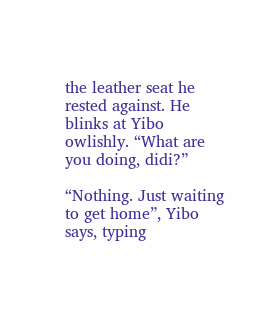the leather seat he rested against. He blinks at Yibo owlishly. “What are you doing, didi?”

“Nothing. Just waiting to get home”, Yibo says, typing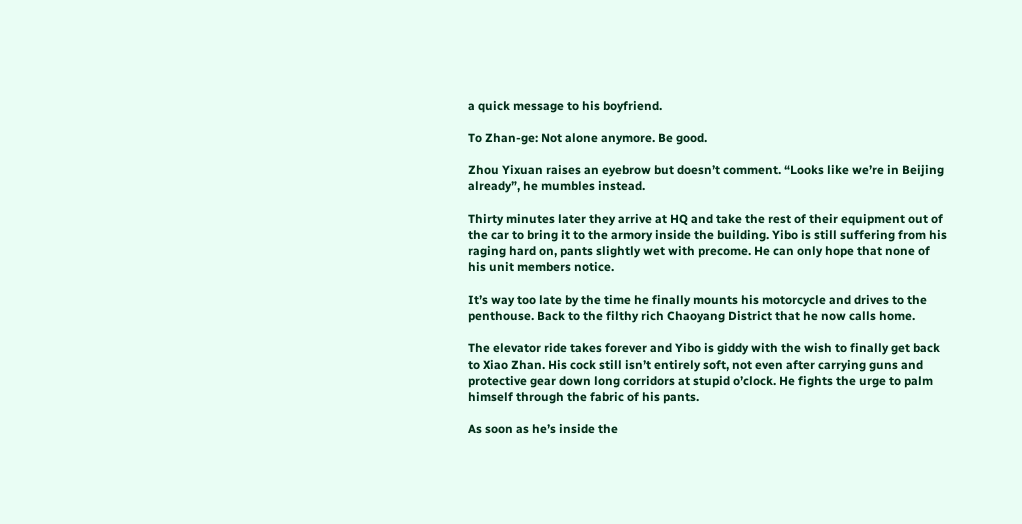a quick message to his boyfriend.

To Zhan-ge: Not alone anymore. Be good.

Zhou Yixuan raises an eyebrow but doesn’t comment. “Looks like we’re in Beijing already”, he mumbles instead.

Thirty minutes later they arrive at HQ and take the rest of their equipment out of the car to bring it to the armory inside the building. Yibo is still suffering from his raging hard on, pants slightly wet with precome. He can only hope that none of his unit members notice.

It’s way too late by the time he finally mounts his motorcycle and drives to the penthouse. Back to the filthy rich Chaoyang District that he now calls home.

The elevator ride takes forever and Yibo is giddy with the wish to finally get back to Xiao Zhan. His cock still isn’t entirely soft, not even after carrying guns and protective gear down long corridors at stupid o’clock. He fights the urge to palm himself through the fabric of his pants.

As soon as he’s inside the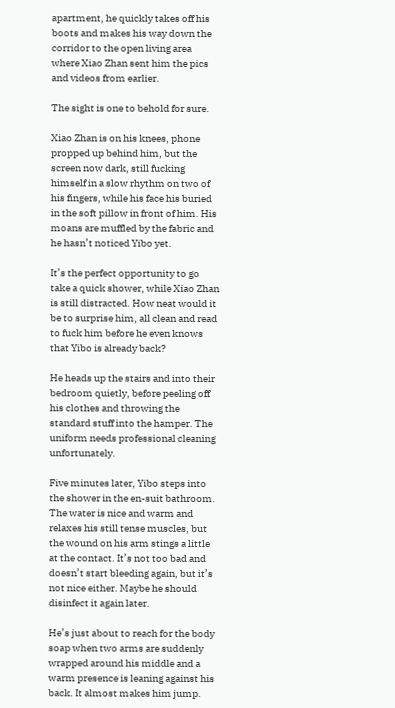apartment, he quickly takes off his boots and makes his way down the corridor to the open living area where Xiao Zhan sent him the pics and videos from earlier.

The sight is one to behold for sure.

Xiao Zhan is on his knees, phone propped up behind him, but the screen now dark, still fucking himself in a slow rhythm on two of his fingers, while his face his buried in the soft pillow in front of him. His moans are muffled by the fabric and he hasn’t noticed Yibo yet.

It’s the perfect opportunity to go take a quick shower, while Xiao Zhan is still distracted. How neat would it be to surprise him, all clean and read to fuck him before he even knows that Yibo is already back?

He heads up the stairs and into their bedroom quietly, before peeling off his clothes and throwing the standard stuff into the hamper. The uniform needs professional cleaning unfortunately.

Five minutes later, Yibo steps into the shower in the en-suit bathroom. The water is nice and warm and relaxes his still tense muscles, but the wound on his arm stings a little at the contact. It’s not too bad and doesn’t start bleeding again, but it’s not nice either. Maybe he should disinfect it again later.

He’s just about to reach for the body soap when two arms are suddenly wrapped around his middle and a warm presence is leaning against his back. It almost makes him jump.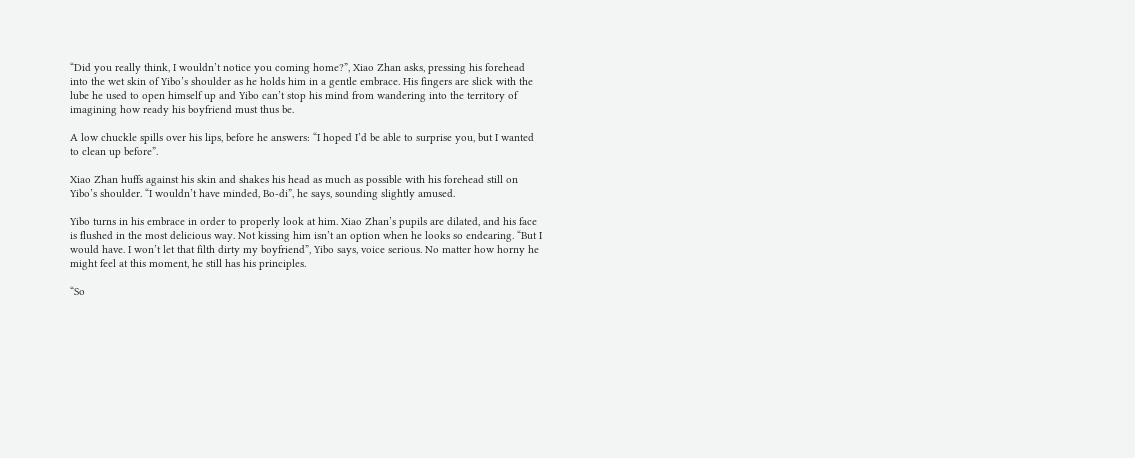“Did you really think, I wouldn’t notice you coming home?”, Xiao Zhan asks, pressing his forehead into the wet skin of Yibo’s shoulder as he holds him in a gentle embrace. His fingers are slick with the lube he used to open himself up and Yibo can’t stop his mind from wandering into the territory of imagining how ready his boyfriend must thus be.

A low chuckle spills over his lips, before he answers: “I hoped I’d be able to surprise you, but I wanted to clean up before”.

Xiao Zhan huffs against his skin and shakes his head as much as possible with his forehead still on Yibo’s shoulder. “I wouldn’t have minded, Bo-di”, he says, sounding slightly amused.

Yibo turns in his embrace in order to properly look at him. Xiao Zhan’s pupils are dilated, and his face is flushed in the most delicious way. Not kissing him isn’t an option when he looks so endearing. “But I would have. I won’t let that filth dirty my boyfriend”, Yibo says, voice serious. No matter how horny he might feel at this moment, he still has his principles.

“So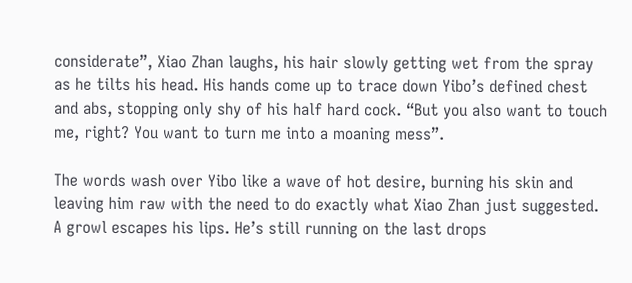considerate”, Xiao Zhan laughs, his hair slowly getting wet from the spray as he tilts his head. His hands come up to trace down Yibo’s defined chest and abs, stopping only shy of his half hard cock. “But you also want to touch me, right? You want to turn me into a moaning mess”.

The words wash over Yibo like a wave of hot desire, burning his skin and leaving him raw with the need to do exactly what Xiao Zhan just suggested. A growl escapes his lips. He’s still running on the last drops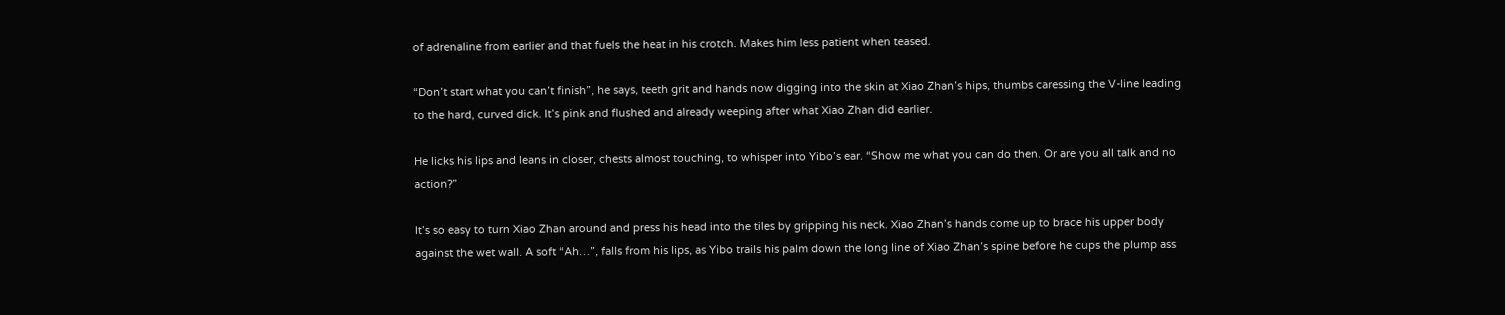of adrenaline from earlier and that fuels the heat in his crotch. Makes him less patient when teased.

“Don’t start what you can’t finish”, he says, teeth grit and hands now digging into the skin at Xiao Zhan’s hips, thumbs caressing the V-line leading to the hard, curved dick. It’s pink and flushed and already weeping after what Xiao Zhan did earlier.

He licks his lips and leans in closer, chests almost touching, to whisper into Yibo’s ear. “Show me what you can do then. Or are you all talk and no action?”

It’s so easy to turn Xiao Zhan around and press his head into the tiles by gripping his neck. Xiao Zhan’s hands come up to brace his upper body against the wet wall. A soft “Ah…”, falls from his lips, as Yibo trails his palm down the long line of Xiao Zhan’s spine before he cups the plump ass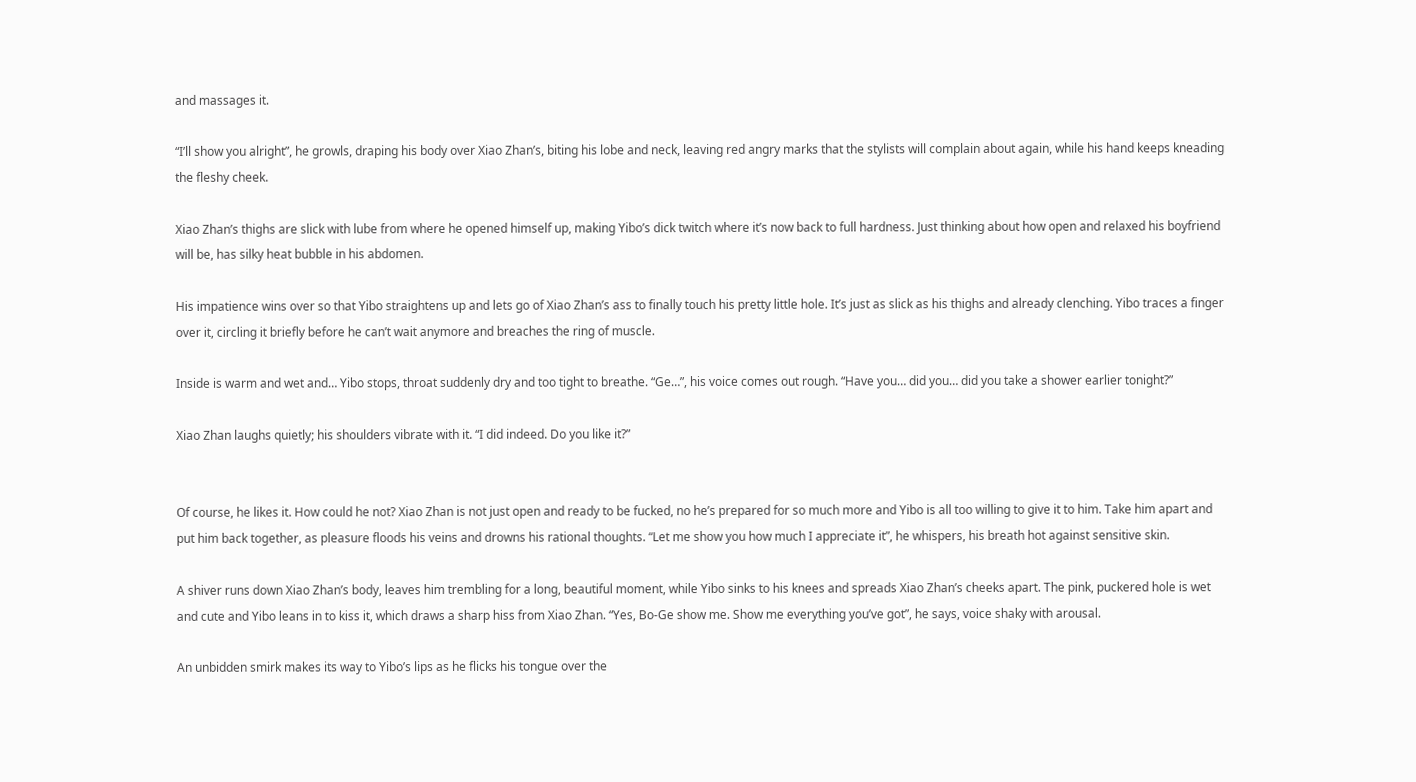and massages it.

“I’ll show you alright”, he growls, draping his body over Xiao Zhan’s, biting his lobe and neck, leaving red angry marks that the stylists will complain about again, while his hand keeps kneading the fleshy cheek.

Xiao Zhan’s thighs are slick with lube from where he opened himself up, making Yibo’s dick twitch where it’s now back to full hardness. Just thinking about how open and relaxed his boyfriend will be, has silky heat bubble in his abdomen.

His impatience wins over so that Yibo straightens up and lets go of Xiao Zhan’s ass to finally touch his pretty little hole. It’s just as slick as his thighs and already clenching. Yibo traces a finger over it, circling it briefly before he can’t wait anymore and breaches the ring of muscle.

Inside is warm and wet and… Yibo stops, throat suddenly dry and too tight to breathe. “Ge…”, his voice comes out rough. “Have you… did you… did you take a shower earlier tonight?”

Xiao Zhan laughs quietly; his shoulders vibrate with it. “I did indeed. Do you like it?”


Of course, he likes it. How could he not? Xiao Zhan is not just open and ready to be fucked, no he’s prepared for so much more and Yibo is all too willing to give it to him. Take him apart and put him back together, as pleasure floods his veins and drowns his rational thoughts. “Let me show you how much I appreciate it”, he whispers, his breath hot against sensitive skin.

A shiver runs down Xiao Zhan’s body, leaves him trembling for a long, beautiful moment, while Yibo sinks to his knees and spreads Xiao Zhan’s cheeks apart. The pink, puckered hole is wet and cute and Yibo leans in to kiss it, which draws a sharp hiss from Xiao Zhan. “Yes, Bo-Ge show me. Show me everything you’ve got”, he says, voice shaky with arousal.

An unbidden smirk makes its way to Yibo’s lips as he flicks his tongue over the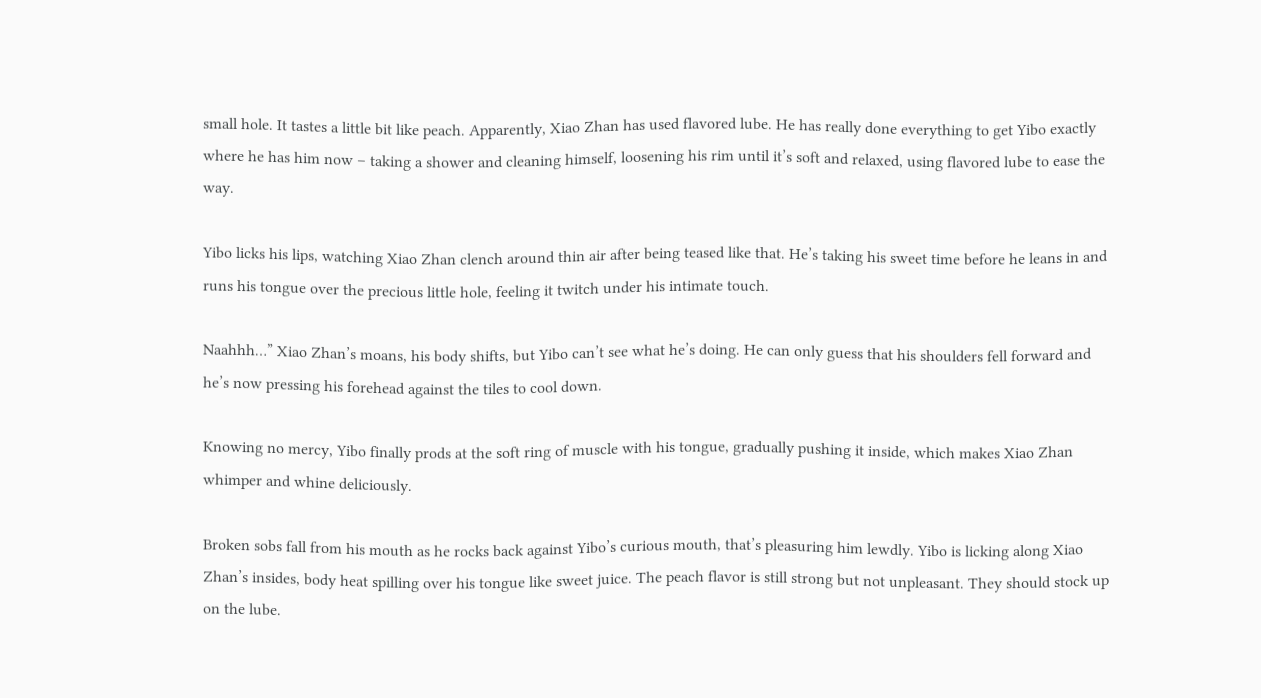small hole. It tastes a little bit like peach. Apparently, Xiao Zhan has used flavored lube. He has really done everything to get Yibo exactly where he has him now – taking a shower and cleaning himself, loosening his rim until it’s soft and relaxed, using flavored lube to ease the way.

Yibo licks his lips, watching Xiao Zhan clench around thin air after being teased like that. He’s taking his sweet time before he leans in and runs his tongue over the precious little hole, feeling it twitch under his intimate touch.

Naahhh…” Xiao Zhan’s moans, his body shifts, but Yibo can’t see what he’s doing. He can only guess that his shoulders fell forward and he’s now pressing his forehead against the tiles to cool down.

Knowing no mercy, Yibo finally prods at the soft ring of muscle with his tongue, gradually pushing it inside, which makes Xiao Zhan whimper and whine deliciously.

Broken sobs fall from his mouth as he rocks back against Yibo’s curious mouth, that’s pleasuring him lewdly. Yibo is licking along Xiao Zhan’s insides, body heat spilling over his tongue like sweet juice. The peach flavor is still strong but not unpleasant. They should stock up on the lube.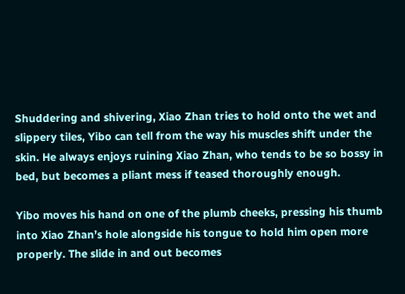Shuddering and shivering, Xiao Zhan tries to hold onto the wet and slippery tiles, Yibo can tell from the way his muscles shift under the skin. He always enjoys ruining Xiao Zhan, who tends to be so bossy in bed, but becomes a pliant mess if teased thoroughly enough.

Yibo moves his hand on one of the plumb cheeks, pressing his thumb into Xiao Zhan’s hole alongside his tongue to hold him open more properly. The slide in and out becomes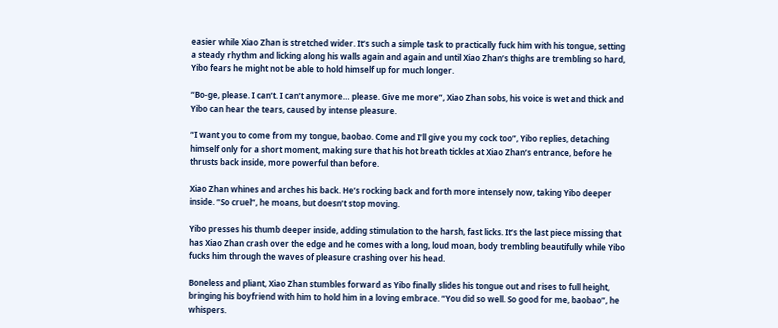easier while Xiao Zhan is stretched wider. It’s such a simple task to practically fuck him with his tongue, setting a steady rhythm and licking along his walls again and again and until Xiao Zhan’s thighs are trembling so hard, Yibo fears he might not be able to hold himself up for much longer.

“Bo-ge, please. I can’t. I can’t anymore… please. Give me more”, Xiao Zhan sobs, his voice is wet and thick and Yibo can hear the tears, caused by intense pleasure.

“I want you to come from my tongue, baobao. Come and I’ll give you my cock too”, Yibo replies, detaching himself only for a short moment, making sure that his hot breath tickles at Xiao Zhan’s entrance, before he thrusts back inside, more powerful than before.

Xiao Zhan whines and arches his back. He’s rocking back and forth more intensely now, taking Yibo deeper inside. “So cruel”, he moans, but doesn’t stop moving.

Yibo presses his thumb deeper inside, adding stimulation to the harsh, fast licks. It’s the last piece missing that has Xiao Zhan crash over the edge and he comes with a long, loud moan, body trembling beautifully while Yibo fucks him through the waves of pleasure crashing over his head.

Boneless and pliant, Xiao Zhan stumbles forward as Yibo finally slides his tongue out and rises to full height, bringing his boyfriend with him to hold him in a loving embrace. “You did so well. So good for me, baobao”, he whispers.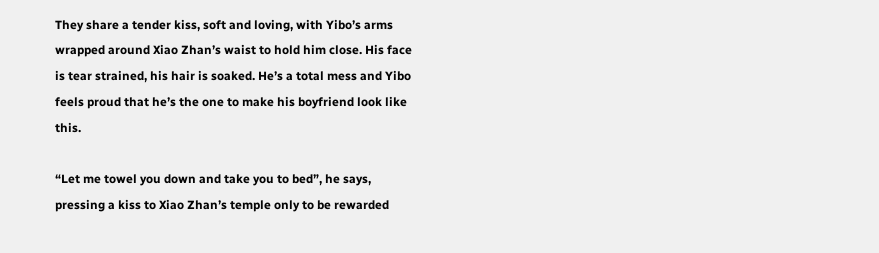They share a tender kiss, soft and loving, with Yibo’s arms wrapped around Xiao Zhan’s waist to hold him close. His face is tear strained, his hair is soaked. He’s a total mess and Yibo feels proud that he’s the one to make his boyfriend look like this.

“Let me towel you down and take you to bed”, he says, pressing a kiss to Xiao Zhan’s temple only to be rewarded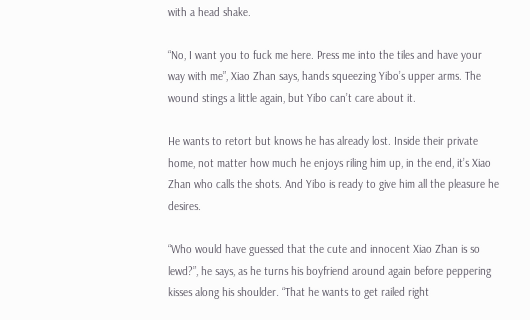with a head shake.

“No, I want you to fuck me here. Press me into the tiles and have your way with me”, Xiao Zhan says, hands squeezing Yibo’s upper arms. The wound stings a little again, but Yibo can’t care about it.

He wants to retort but knows he has already lost. Inside their private home, not matter how much he enjoys riling him up, in the end, it’s Xiao Zhan who calls the shots. And Yibo is ready to give him all the pleasure he desires.

“Who would have guessed that the cute and innocent Xiao Zhan is so lewd?”, he says, as he turns his boyfriend around again before peppering kisses along his shoulder. “That he wants to get railed right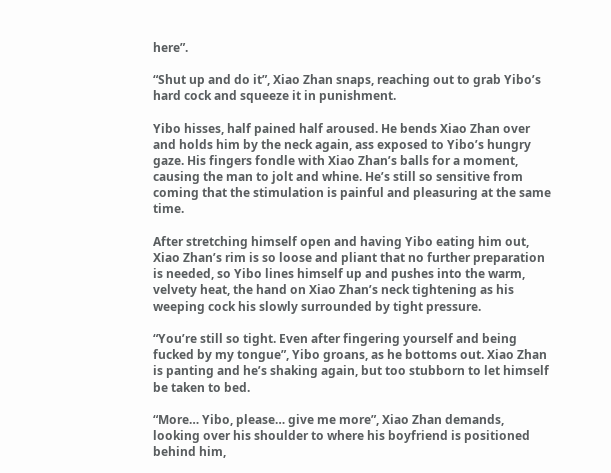here”.

“Shut up and do it”, Xiao Zhan snaps, reaching out to grab Yibo’s hard cock and squeeze it in punishment.

Yibo hisses, half pained half aroused. He bends Xiao Zhan over and holds him by the neck again, ass exposed to Yibo’s hungry gaze. His fingers fondle with Xiao Zhan’s balls for a moment, causing the man to jolt and whine. He’s still so sensitive from coming that the stimulation is painful and pleasuring at the same time.

After stretching himself open and having Yibo eating him out, Xiao Zhan’s rim is so loose and pliant that no further preparation is needed, so Yibo lines himself up and pushes into the warm, velvety heat, the hand on Xiao Zhan’s neck tightening as his weeping cock his slowly surrounded by tight pressure.

“You’re still so tight. Even after fingering yourself and being fucked by my tongue”, Yibo groans, as he bottoms out. Xiao Zhan is panting and he’s shaking again, but too stubborn to let himself be taken to bed.

“More… Yibo, please… give me more”, Xiao Zhan demands, looking over his shoulder to where his boyfriend is positioned behind him,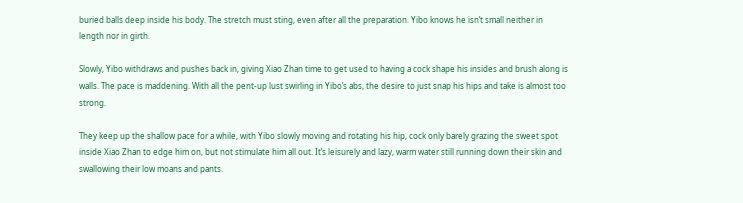buried balls deep inside his body. The stretch must sting, even after all the preparation. Yibo knows he isn’t small neither in length nor in girth.

Slowly, Yibo withdraws and pushes back in, giving Xiao Zhan time to get used to having a cock shape his insides and brush along is walls. The pace is maddening. With all the pent-up lust swirling in Yibo’s abs, the desire to just snap his hips and take is almost too strong.

They keep up the shallow pace for a while, with Yibo slowly moving and rotating his hip, cock only barely grazing the sweet spot inside Xiao Zhan to edge him on, but not stimulate him all out. It’s leisurely and lazy, warm water still running down their skin and swallowing their low moans and pants.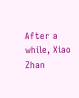After a while, Xiao Zhan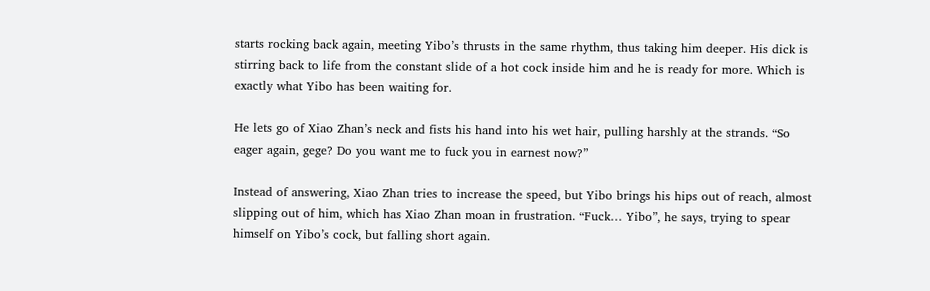starts rocking back again, meeting Yibo’s thrusts in the same rhythm, thus taking him deeper. His dick is stirring back to life from the constant slide of a hot cock inside him and he is ready for more. Which is exactly what Yibo has been waiting for.

He lets go of Xiao Zhan’s neck and fists his hand into his wet hair, pulling harshly at the strands. “So eager again, gege? Do you want me to fuck you in earnest now?”

Instead of answering, Xiao Zhan tries to increase the speed, but Yibo brings his hips out of reach, almost slipping out of him, which has Xiao Zhan moan in frustration. “Fuck… Yibo”, he says, trying to spear himself on Yibo’s cock, but falling short again.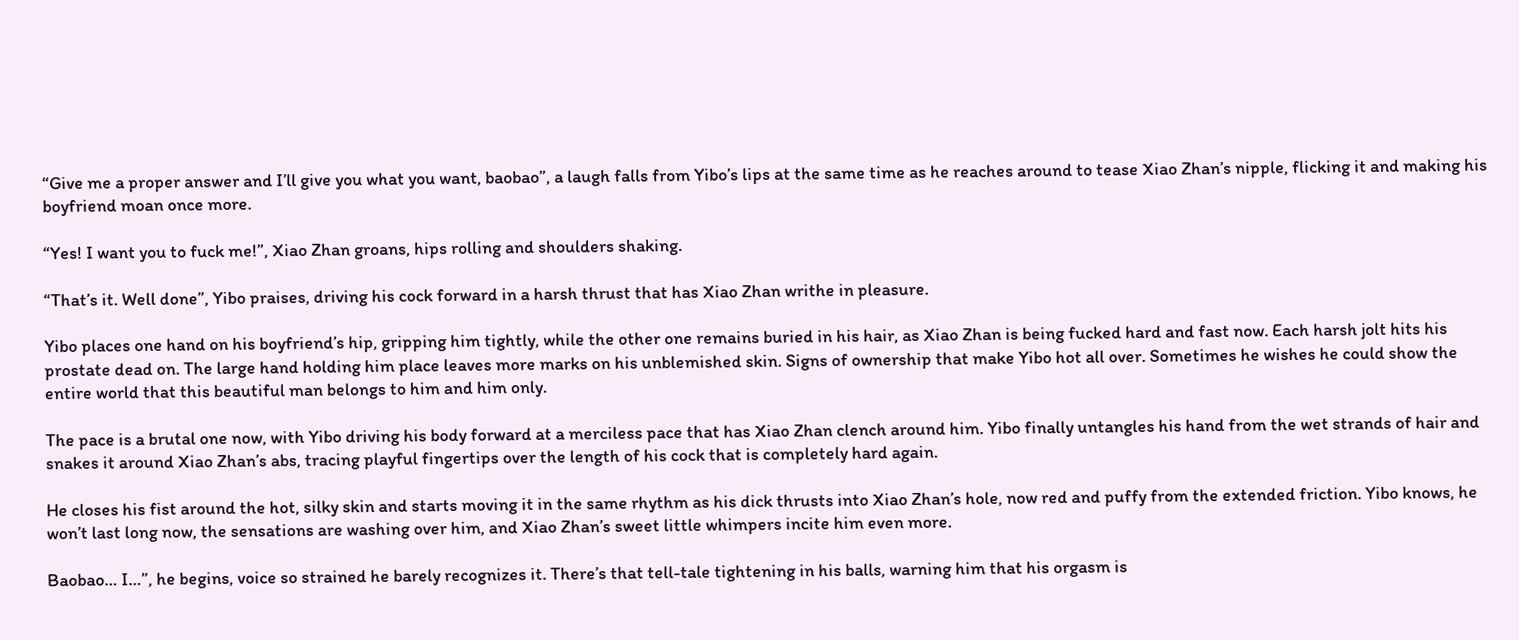“Give me a proper answer and I’ll give you what you want, baobao”, a laugh falls from Yibo’s lips at the same time as he reaches around to tease Xiao Zhan’s nipple, flicking it and making his boyfriend moan once more.

“Yes! I want you to fuck me!”, Xiao Zhan groans, hips rolling and shoulders shaking.

“That’s it. Well done”, Yibo praises, driving his cock forward in a harsh thrust that has Xiao Zhan writhe in pleasure.

Yibo places one hand on his boyfriend’s hip, gripping him tightly, while the other one remains buried in his hair, as Xiao Zhan is being fucked hard and fast now. Each harsh jolt hits his prostate dead on. The large hand holding him place leaves more marks on his unblemished skin. Signs of ownership that make Yibo hot all over. Sometimes he wishes he could show the entire world that this beautiful man belongs to him and him only.

The pace is a brutal one now, with Yibo driving his body forward at a merciless pace that has Xiao Zhan clench around him. Yibo finally untangles his hand from the wet strands of hair and snakes it around Xiao Zhan’s abs, tracing playful fingertips over the length of his cock that is completely hard again.

He closes his fist around the hot, silky skin and starts moving it in the same rhythm as his dick thrusts into Xiao Zhan’s hole, now red and puffy from the extended friction. Yibo knows, he won’t last long now, the sensations are washing over him, and Xiao Zhan’s sweet little whimpers incite him even more.

Baobao… I…”, he begins, voice so strained he barely recognizes it. There’s that tell-tale tightening in his balls, warning him that his orgasm is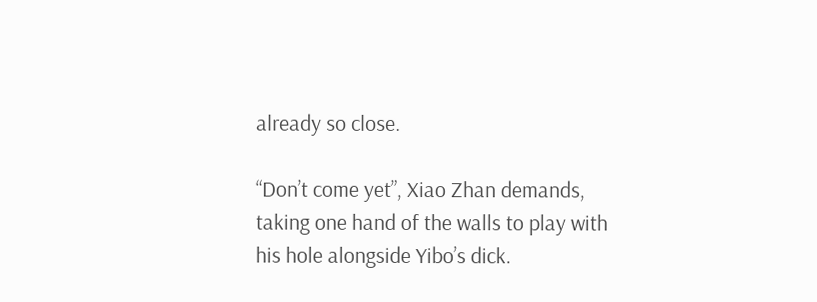already so close.

“Don’t come yet”, Xiao Zhan demands, taking one hand of the walls to play with his hole alongside Yibo’s dick.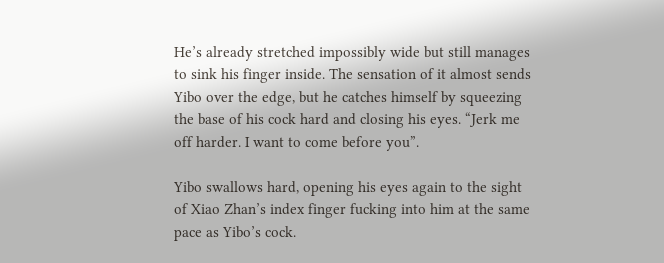He’s already stretched impossibly wide but still manages to sink his finger inside. The sensation of it almost sends Yibo over the edge, but he catches himself by squeezing the base of his cock hard and closing his eyes. “Jerk me off harder. I want to come before you”.

Yibo swallows hard, opening his eyes again to the sight of Xiao Zhan’s index finger fucking into him at the same pace as Yibo’s cock.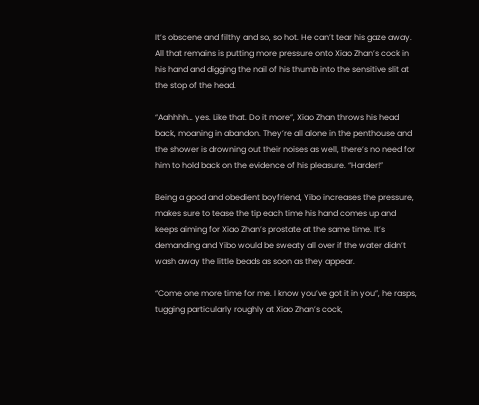It’s obscene and filthy and so, so hot. He can’t tear his gaze away. All that remains is putting more pressure onto Xiao Zhan’s cock in his hand and digging the nail of his thumb into the sensitive slit at the stop of the head.

“Aahhhh… yes. Like that. Do it more”, Xiao Zhan throws his head back, moaning in abandon. They’re all alone in the penthouse and the shower is drowning out their noises as well, there’s no need for him to hold back on the evidence of his pleasure. “Harder!”

Being a good and obedient boyfriend, Yibo increases the pressure, makes sure to tease the tip each time his hand comes up and keeps aiming for Xiao Zhan’s prostate at the same time. It’s demanding and Yibo would be sweaty all over if the water didn’t wash away the little beads as soon as they appear.

“Come one more time for me. I know you’ve got it in you”, he rasps, tugging particularly roughly at Xiao Zhan’s cock,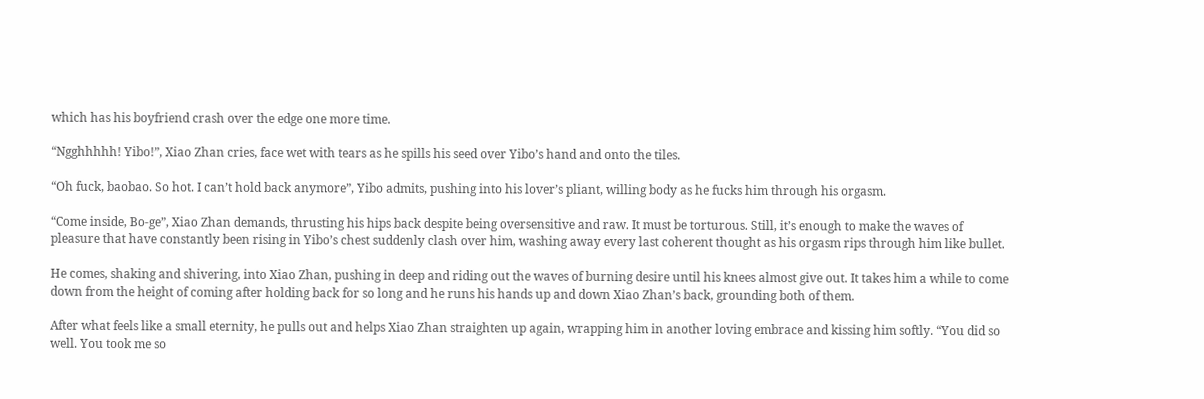which has his boyfriend crash over the edge one more time.

“Ngghhhhh! Yibo!”, Xiao Zhan cries, face wet with tears as he spills his seed over Yibo’s hand and onto the tiles.

“Oh fuck, baobao. So hot. I can’t hold back anymore”, Yibo admits, pushing into his lover’s pliant, willing body as he fucks him through his orgasm.

“Come inside, Bo-ge”, Xiao Zhan demands, thrusting his hips back despite being oversensitive and raw. It must be torturous. Still, it’s enough to make the waves of pleasure that have constantly been rising in Yibo’s chest suddenly clash over him, washing away every last coherent thought as his orgasm rips through him like bullet.

He comes, shaking and shivering, into Xiao Zhan, pushing in deep and riding out the waves of burning desire until his knees almost give out. It takes him a while to come down from the height of coming after holding back for so long and he runs his hands up and down Xiao Zhan’s back, grounding both of them.

After what feels like a small eternity, he pulls out and helps Xiao Zhan straighten up again, wrapping him in another loving embrace and kissing him softly. “You did so well. You took me so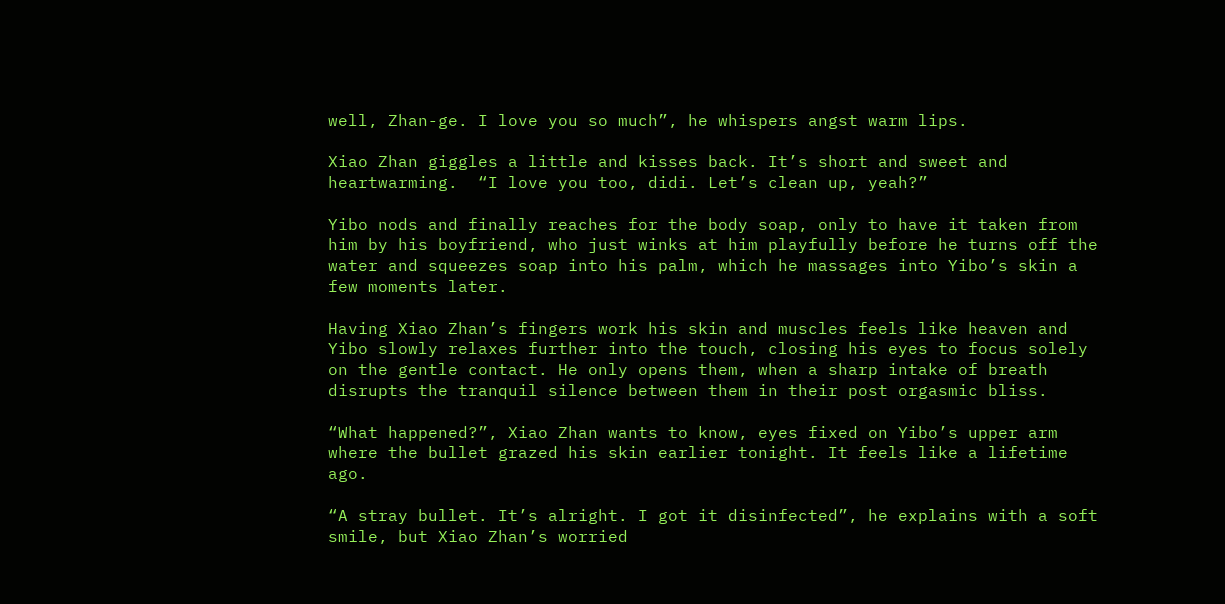well, Zhan-ge. I love you so much”, he whispers angst warm lips.

Xiao Zhan giggles a little and kisses back. It’s short and sweet and heartwarming.  “I love you too, didi. Let’s clean up, yeah?”

Yibo nods and finally reaches for the body soap, only to have it taken from him by his boyfriend, who just winks at him playfully before he turns off the water and squeezes soap into his palm, which he massages into Yibo’s skin a few moments later.

Having Xiao Zhan’s fingers work his skin and muscles feels like heaven and Yibo slowly relaxes further into the touch, closing his eyes to focus solely on the gentle contact. He only opens them, when a sharp intake of breath disrupts the tranquil silence between them in their post orgasmic bliss.

“What happened?”, Xiao Zhan wants to know, eyes fixed on Yibo’s upper arm where the bullet grazed his skin earlier tonight. It feels like a lifetime ago.

“A stray bullet. It’s alright. I got it disinfected”, he explains with a soft smile, but Xiao Zhan’s worried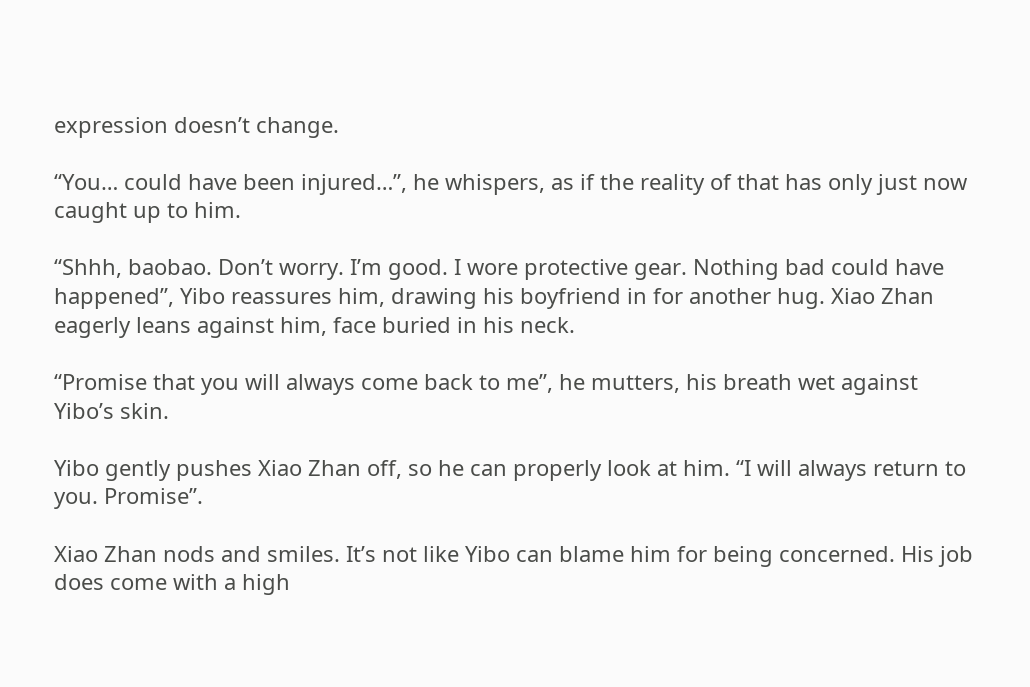expression doesn’t change.

“You… could have been injured…”, he whispers, as if the reality of that has only just now caught up to him.

“Shhh, baobao. Don’t worry. I’m good. I wore protective gear. Nothing bad could have happened”, Yibo reassures him, drawing his boyfriend in for another hug. Xiao Zhan eagerly leans against him, face buried in his neck.

“Promise that you will always come back to me”, he mutters, his breath wet against Yibo’s skin.

Yibo gently pushes Xiao Zhan off, so he can properly look at him. “I will always return to you. Promise”.

Xiao Zhan nods and smiles. It’s not like Yibo can blame him for being concerned. His job does come with a high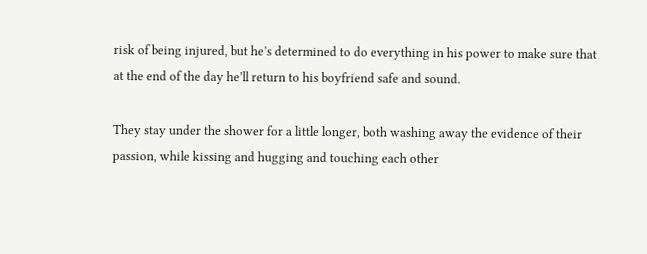risk of being injured, but he’s determined to do everything in his power to make sure that at the end of the day he’ll return to his boyfriend safe and sound.

They stay under the shower for a little longer, both washing away the evidence of their passion, while kissing and hugging and touching each other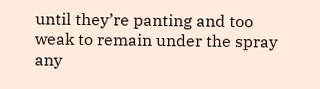until they’re panting and too weak to remain under the spray any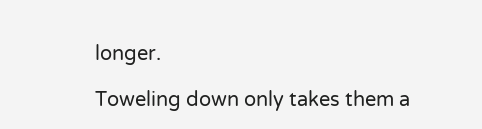longer.

Toweling down only takes them a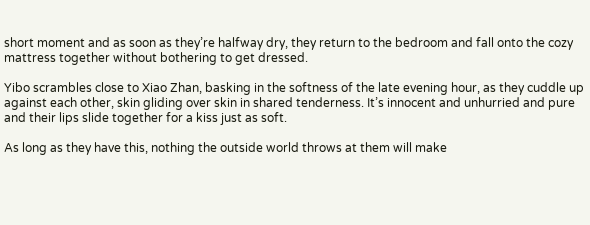short moment and as soon as they’re halfway dry, they return to the bedroom and fall onto the cozy mattress together without bothering to get dressed.

Yibo scrambles close to Xiao Zhan, basking in the softness of the late evening hour, as they cuddle up against each other, skin gliding over skin in shared tenderness. It’s innocent and unhurried and pure and their lips slide together for a kiss just as soft.

As long as they have this, nothing the outside world throws at them will make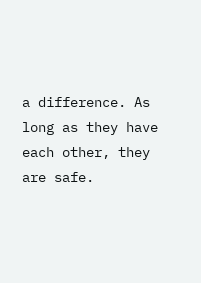a difference. As long as they have each other, they are safe.